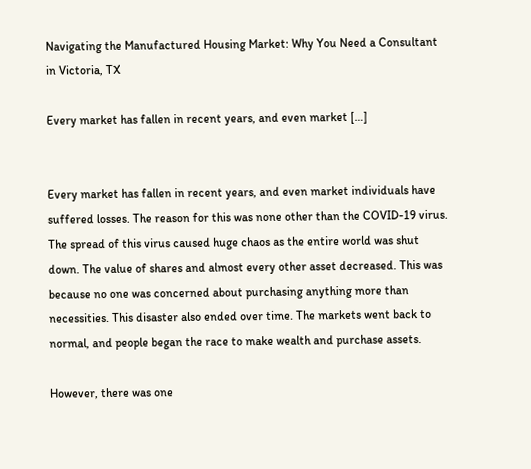Navigating the Manufactured Housing Market: Why You Need a Consultant in Victoria, TX

Every market has fallen in recent years, and even market […]


Every market has fallen in recent years, and even market individuals have suffered losses. The reason for this was none other than the COVID-19 virus. The spread of this virus caused huge chaos as the entire world was shut down. The value of shares and almost every other asset decreased. This was because no one was concerned about purchasing anything more than necessities. This disaster also ended over time. The markets went back to normal, and people began the race to make wealth and purchase assets.

However, there was one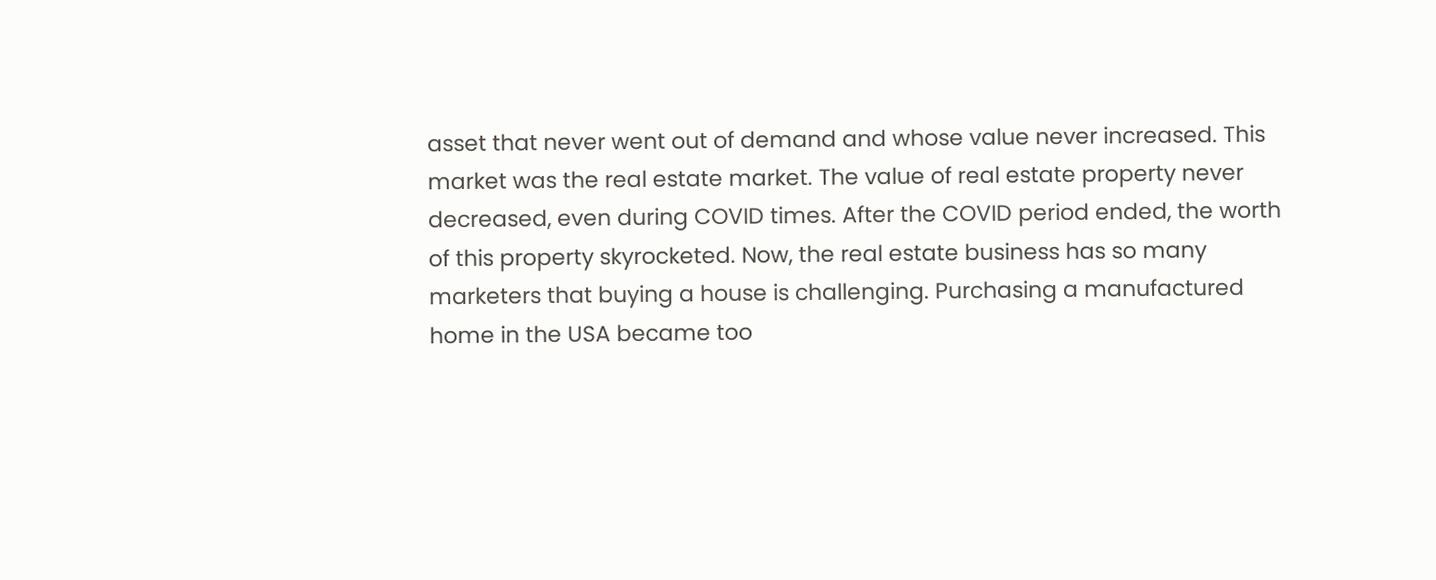asset that never went out of demand and whose value never increased. This market was the real estate market. The value of real estate property never decreased, even during COVID times. After the COVID period ended, the worth of this property skyrocketed. Now, the real estate business has so many marketers that buying a house is challenging. Purchasing a manufactured home in the USA became too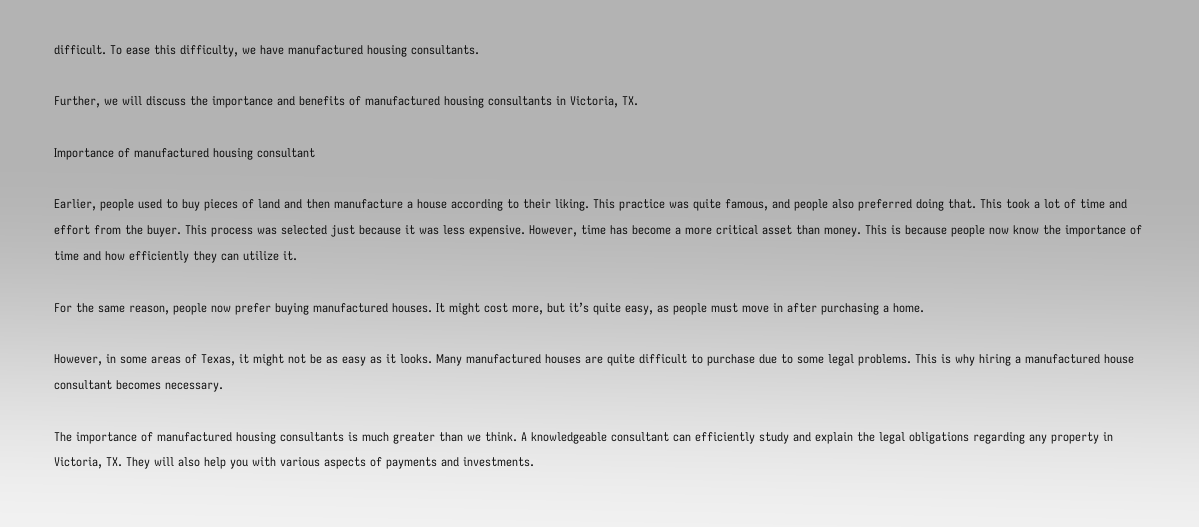difficult. To ease this difficulty, we have manufactured housing consultants.

Further, we will discuss the importance and benefits of manufactured housing consultants in Victoria, TX.

Importance of manufactured housing consultant

Earlier, people used to buy pieces of land and then manufacture a house according to their liking. This practice was quite famous, and people also preferred doing that. This took a lot of time and effort from the buyer. This process was selected just because it was less expensive. However, time has become a more critical asset than money. This is because people now know the importance of time and how efficiently they can utilize it.

For the same reason, people now prefer buying manufactured houses. It might cost more, but it’s quite easy, as people must move in after purchasing a home.

However, in some areas of Texas, it might not be as easy as it looks. Many manufactured houses are quite difficult to purchase due to some legal problems. This is why hiring a manufactured house consultant becomes necessary.

The importance of manufactured housing consultants is much greater than we think. A knowledgeable consultant can efficiently study and explain the legal obligations regarding any property in Victoria, TX. They will also help you with various aspects of payments and investments.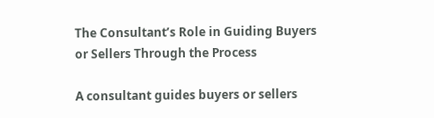The Consultant’s Role in Guiding Buyers or Sellers Through the Process

A consultant guides buyers or sellers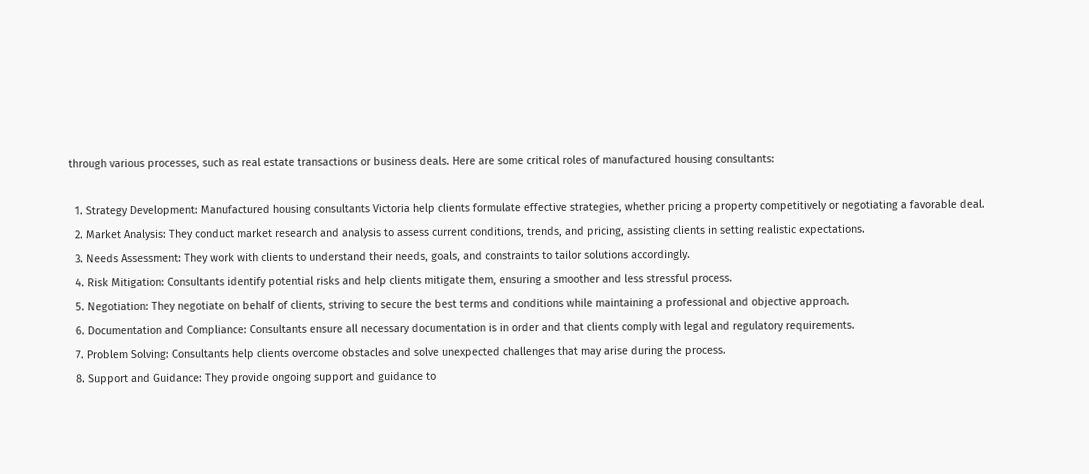through various processes, such as real estate transactions or business deals. Here are some critical roles of manufactured housing consultants:

  1. Strategy Development: Manufactured housing consultants Victoria help clients formulate effective strategies, whether pricing a property competitively or negotiating a favorable deal.
  2. Market Analysis: They conduct market research and analysis to assess current conditions, trends, and pricing, assisting clients in setting realistic expectations.
  3. Needs Assessment: They work with clients to understand their needs, goals, and constraints to tailor solutions accordingly.
  4. Risk Mitigation: Consultants identify potential risks and help clients mitigate them, ensuring a smoother and less stressful process.
  5. Negotiation: They negotiate on behalf of clients, striving to secure the best terms and conditions while maintaining a professional and objective approach.
  6. Documentation and Compliance: Consultants ensure all necessary documentation is in order and that clients comply with legal and regulatory requirements.
  7. Problem Solving: Consultants help clients overcome obstacles and solve unexpected challenges that may arise during the process.
  8. Support and Guidance: They provide ongoing support and guidance to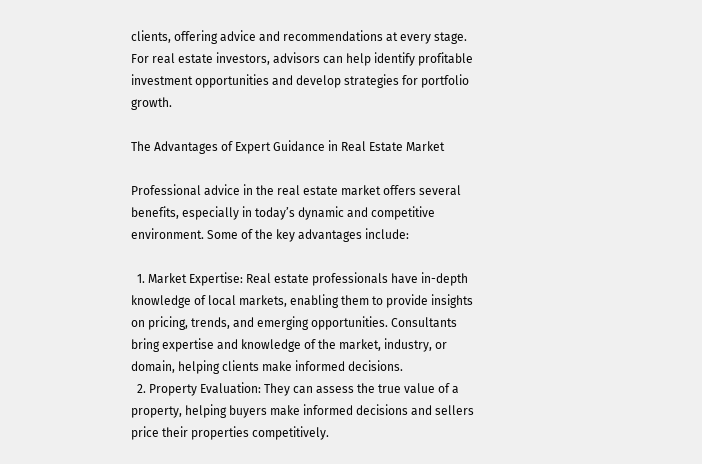clients, offering advice and recommendations at every stage. For real estate investors, advisors can help identify profitable investment opportunities and develop strategies for portfolio growth.

The Advantages of Expert Guidance in Real Estate Market

Professional advice in the real estate market offers several benefits, especially in today’s dynamic and competitive environment. Some of the key advantages include:

  1. Market Expertise: Real estate professionals have in-depth knowledge of local markets, enabling them to provide insights on pricing, trends, and emerging opportunities. Consultants bring expertise and knowledge of the market, industry, or domain, helping clients make informed decisions.
  2. Property Evaluation: They can assess the true value of a property, helping buyers make informed decisions and sellers price their properties competitively.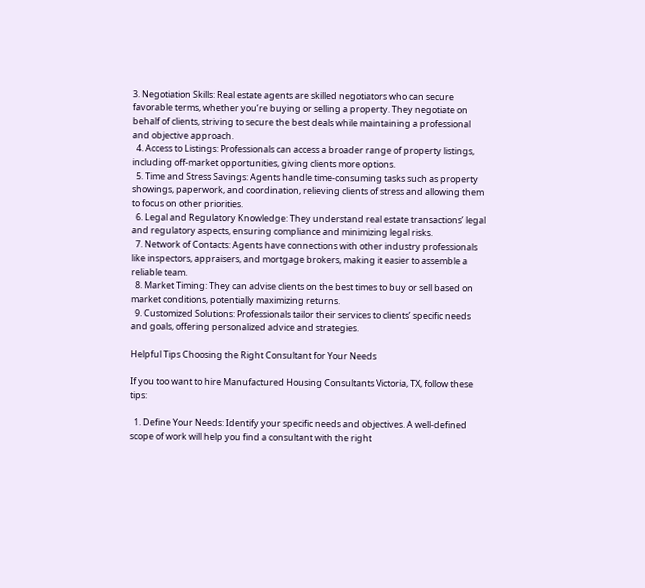3. Negotiation Skills: Real estate agents are skilled negotiators who can secure favorable terms, whether you’re buying or selling a property. They negotiate on behalf of clients, striving to secure the best deals while maintaining a professional and objective approach.
  4. Access to Listings: Professionals can access a broader range of property listings, including off-market opportunities, giving clients more options.
  5. Time and Stress Savings: Agents handle time-consuming tasks such as property showings, paperwork, and coordination, relieving clients of stress and allowing them to focus on other priorities.
  6. Legal and Regulatory Knowledge: They understand real estate transactions’ legal and regulatory aspects, ensuring compliance and minimizing legal risks.
  7. Network of Contacts: Agents have connections with other industry professionals like inspectors, appraisers, and mortgage brokers, making it easier to assemble a reliable team.
  8. Market Timing: They can advise clients on the best times to buy or sell based on market conditions, potentially maximizing returns.
  9. Customized Solutions: Professionals tailor their services to clients’ specific needs and goals, offering personalized advice and strategies.

Helpful Tips Choosing the Right Consultant for Your Needs

If you too want to hire Manufactured Housing Consultants Victoria, TX, follow these tips:

  1. Define Your Needs: Identify your specific needs and objectives. A well-defined scope of work will help you find a consultant with the right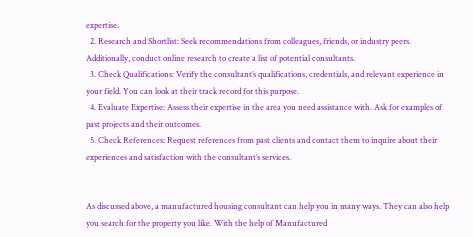expertise.
  2. Research and Shortlist: Seek recommendations from colleagues, friends, or industry peers. Additionally, conduct online research to create a list of potential consultants.
  3. Check Qualifications: Verify the consultant’s qualifications, credentials, and relevant experience in your field. You can look at their track record for this purpose.
  4. Evaluate Expertise: Assess their expertise in the area you need assistance with. Ask for examples of past projects and their outcomes.
  5. Check References: Request references from past clients and contact them to inquire about their experiences and satisfaction with the consultant’s services.


As discussed above, a manufactured housing consultant can help you in many ways. They can also help you search for the property you like. With the help of Manufactured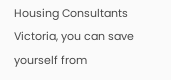Housing Consultants Victoria, you can save yourself from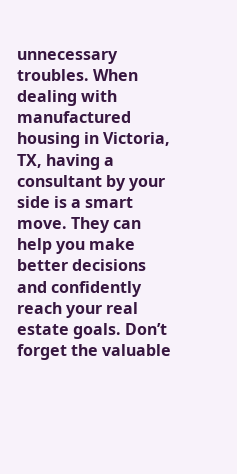unnecessary troubles. When dealing with manufactured housing in Victoria, TX, having a consultant by your side is a smart move. They can help you make better decisions and confidently reach your real estate goals. Don’t forget the valuable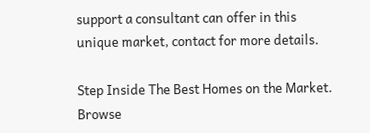support a consultant can offer in this unique market, contact for more details.

Step Inside The Best Homes on the Market. Browse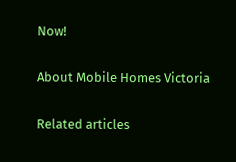Now!

About Mobile Homes Victoria

Related articles